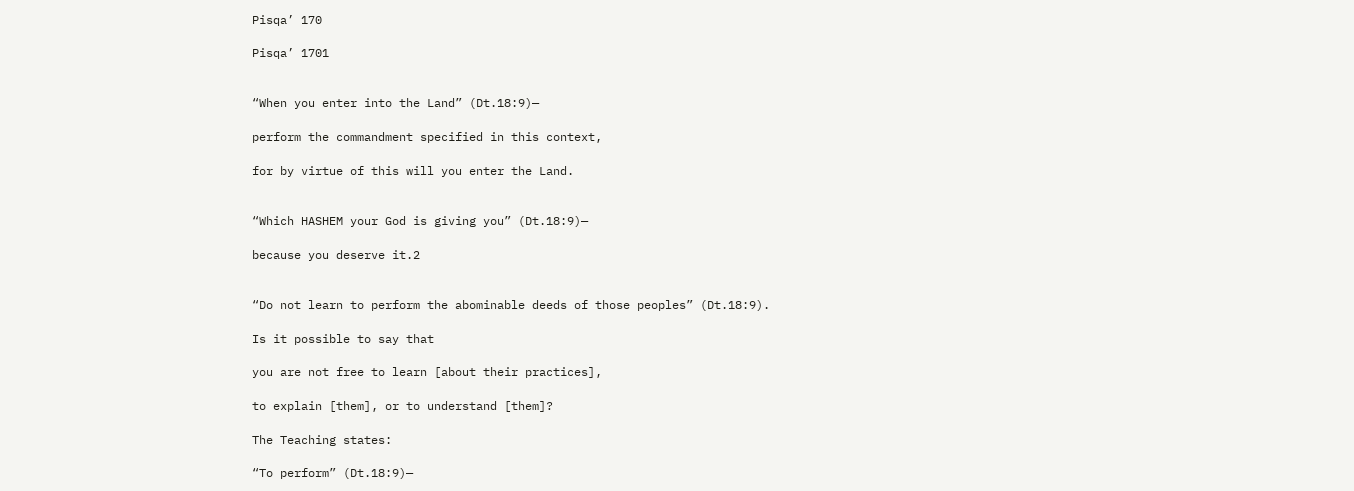Pisqa’ 170

Pisqa’ 1701


“When you enter into the Land” (Dt.18:9)—

perform the commandment specified in this context,

for by virtue of this will you enter the Land.


“Which HASHEM your God is giving you” (Dt.18:9)—

because you deserve it.2


“Do not learn to perform the abominable deeds of those peoples” (Dt.18:9).

Is it possible to say that

you are not free to learn [about their practices],

to explain [them], or to understand [them]?

The Teaching states:

“To perform” (Dt.18:9)—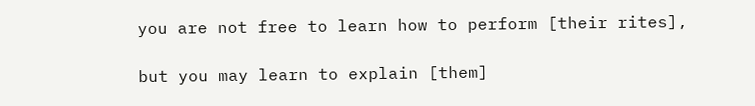you are not free to learn how to perform [their rites],

but you may learn to explain [them]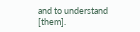and to understand [them].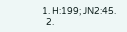1. H:199; JN2:45.
  2.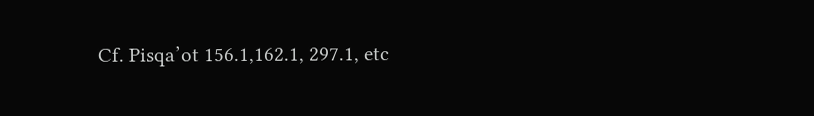Cf. Pisqa’ot 156.1,162.1, 297.1, etc